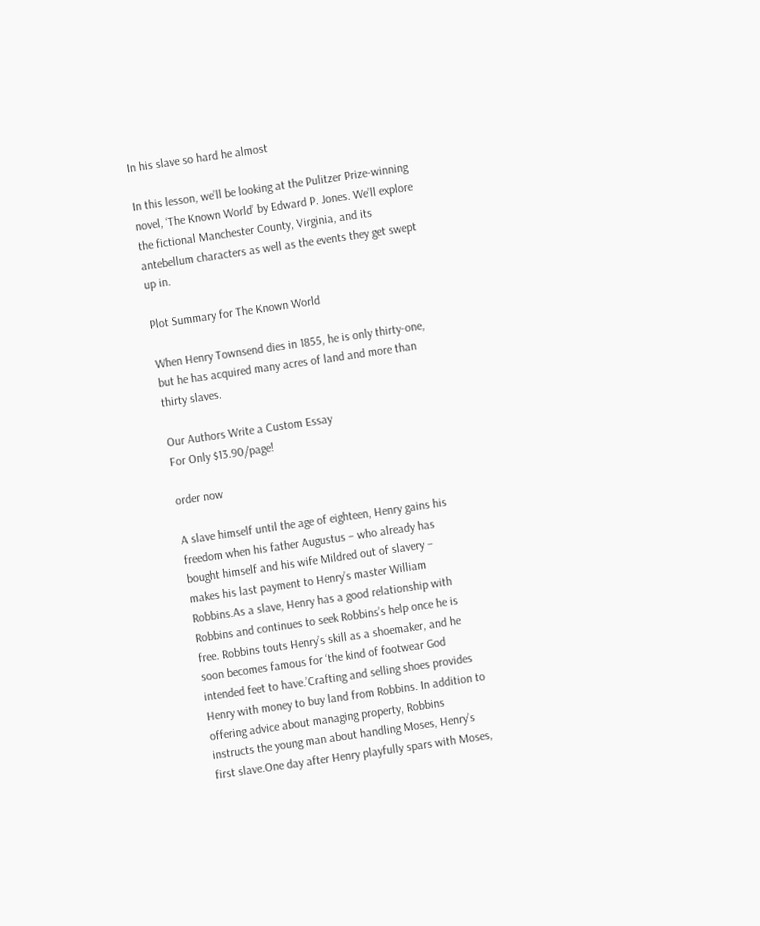In his slave so hard he almost

In this lesson, we’ll be looking at the Pulitzer Prize-winning novel, ‘The Known World’ by Edward P. Jones. We’ll explore the fictional Manchester County, Virginia, and its antebellum characters as well as the events they get swept up in.

Plot Summary for The Known World

When Henry Townsend dies in 1855, he is only thirty-one, but he has acquired many acres of land and more than thirty slaves.

Our Authors Write a Custom Essay
For Only $13.90/page!

order now

A slave himself until the age of eighteen, Henry gains his freedom when his father Augustus – who already has bought himself and his wife Mildred out of slavery – makes his last payment to Henry’s master William Robbins.As a slave, Henry has a good relationship with Robbins and continues to seek Robbins’s help once he is free. Robbins touts Henry’s skill as a shoemaker, and he soon becomes famous for ‘the kind of footwear God intended feet to have.’Crafting and selling shoes provides Henry with money to buy land from Robbins. In addition to offering advice about managing property, Robbins instructs the young man about handling Moses, Henry’s first slave.One day after Henry playfully spars with Moses,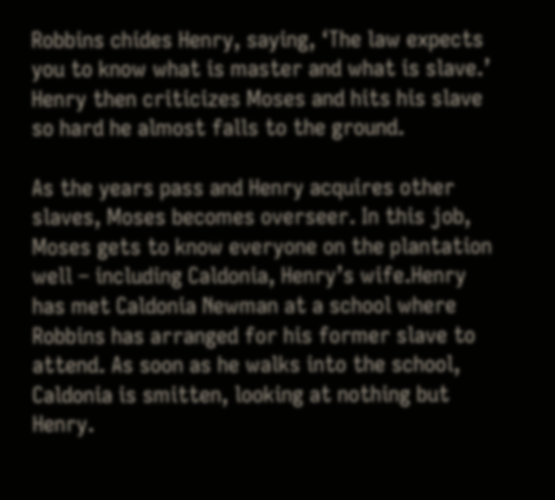Robbins chides Henry, saying, ‘The law expects you to know what is master and what is slave.’ Henry then criticizes Moses and hits his slave so hard he almost falls to the ground.

As the years pass and Henry acquires other slaves, Moses becomes overseer. In this job, Moses gets to know everyone on the plantation well – including Caldonia, Henry’s wife.Henry has met Caldonia Newman at a school where Robbins has arranged for his former slave to attend. As soon as he walks into the school, Caldonia is smitten, looking at nothing but Henry.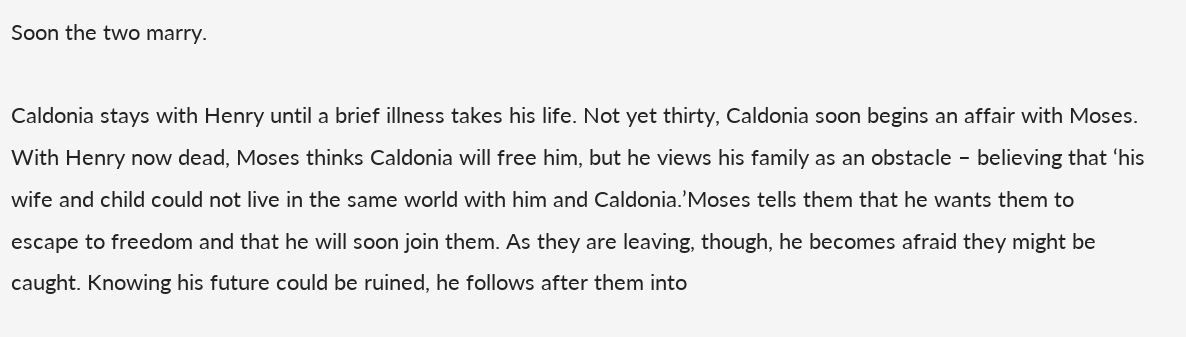Soon the two marry.

Caldonia stays with Henry until a brief illness takes his life. Not yet thirty, Caldonia soon begins an affair with Moses. With Henry now dead, Moses thinks Caldonia will free him, but he views his family as an obstacle – believing that ‘his wife and child could not live in the same world with him and Caldonia.’Moses tells them that he wants them to escape to freedom and that he will soon join them. As they are leaving, though, he becomes afraid they might be caught. Knowing his future could be ruined, he follows after them into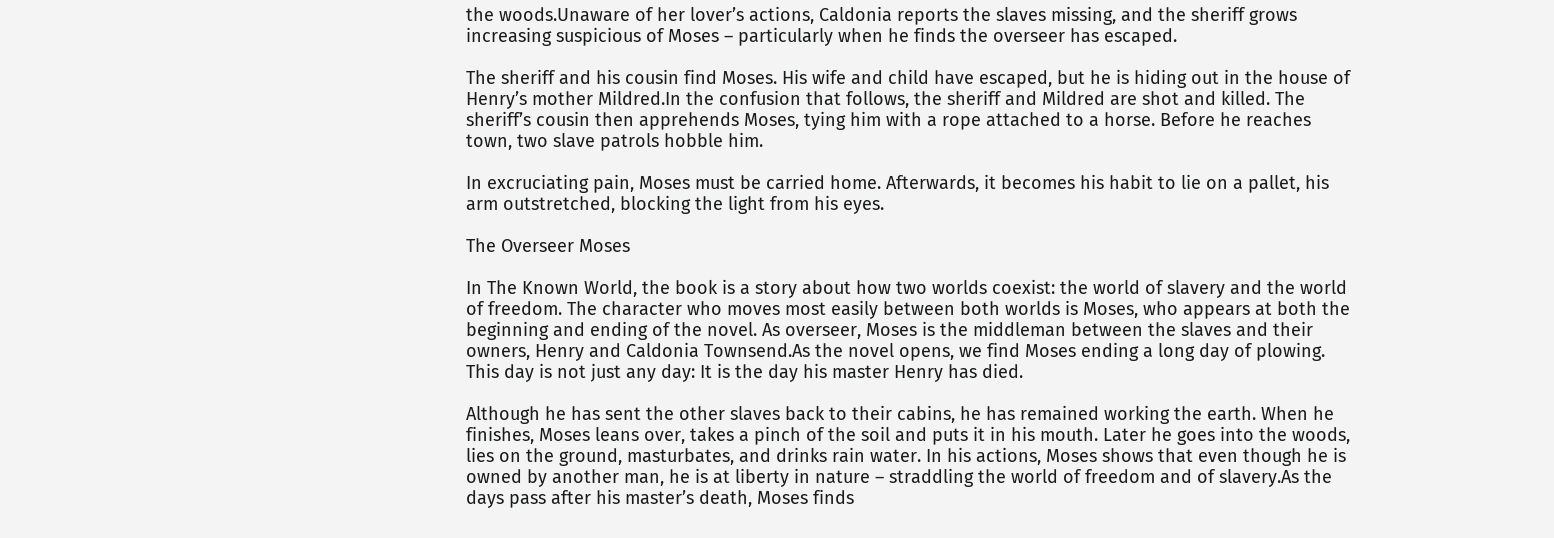the woods.Unaware of her lover’s actions, Caldonia reports the slaves missing, and the sheriff grows increasing suspicious of Moses – particularly when he finds the overseer has escaped.

The sheriff and his cousin find Moses. His wife and child have escaped, but he is hiding out in the house of Henry’s mother Mildred.In the confusion that follows, the sheriff and Mildred are shot and killed. The sheriff’s cousin then apprehends Moses, tying him with a rope attached to a horse. Before he reaches town, two slave patrols hobble him.

In excruciating pain, Moses must be carried home. Afterwards, it becomes his habit to lie on a pallet, his arm outstretched, blocking the light from his eyes.

The Overseer Moses

In The Known World, the book is a story about how two worlds coexist: the world of slavery and the world of freedom. The character who moves most easily between both worlds is Moses, who appears at both the beginning and ending of the novel. As overseer, Moses is the middleman between the slaves and their owners, Henry and Caldonia Townsend.As the novel opens, we find Moses ending a long day of plowing. This day is not just any day: It is the day his master Henry has died.

Although he has sent the other slaves back to their cabins, he has remained working the earth. When he finishes, Moses leans over, takes a pinch of the soil and puts it in his mouth. Later he goes into the woods, lies on the ground, masturbates, and drinks rain water. In his actions, Moses shows that even though he is owned by another man, he is at liberty in nature – straddling the world of freedom and of slavery.As the days pass after his master’s death, Moses finds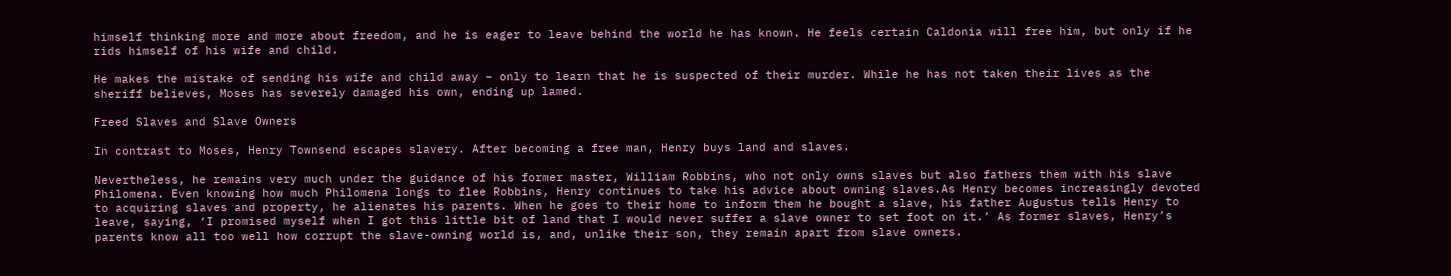himself thinking more and more about freedom, and he is eager to leave behind the world he has known. He feels certain Caldonia will free him, but only if he rids himself of his wife and child.

He makes the mistake of sending his wife and child away – only to learn that he is suspected of their murder. While he has not taken their lives as the sheriff believes, Moses has severely damaged his own, ending up lamed.

Freed Slaves and Slave Owners

In contrast to Moses, Henry Townsend escapes slavery. After becoming a free man, Henry buys land and slaves.

Nevertheless, he remains very much under the guidance of his former master, William Robbins, who not only owns slaves but also fathers them with his slave Philomena. Even knowing how much Philomena longs to flee Robbins, Henry continues to take his advice about owning slaves.As Henry becomes increasingly devoted to acquiring slaves and property, he alienates his parents. When he goes to their home to inform them he bought a slave, his father Augustus tells Henry to leave, saying, ‘I promised myself when I got this little bit of land that I would never suffer a slave owner to set foot on it.’ As former slaves, Henry’s parents know all too well how corrupt the slave-owning world is, and, unlike their son, they remain apart from slave owners.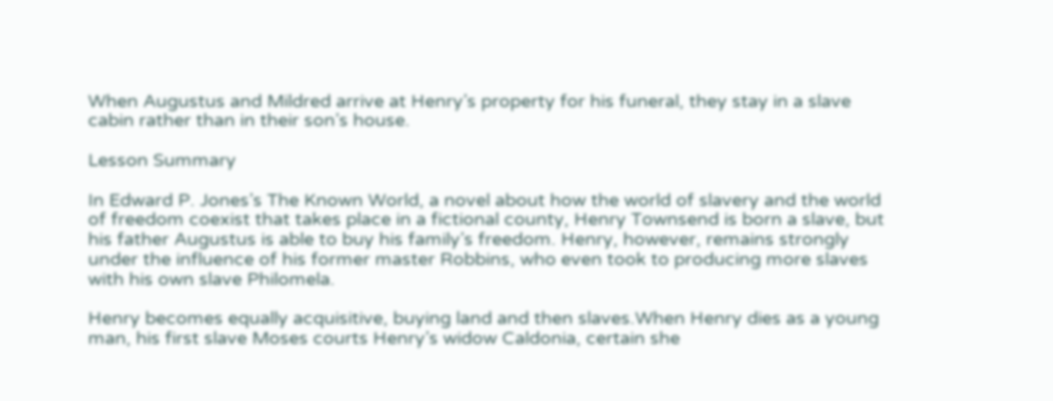When Augustus and Mildred arrive at Henry’s property for his funeral, they stay in a slave cabin rather than in their son’s house.

Lesson Summary

In Edward P. Jones’s The Known World, a novel about how the world of slavery and the world of freedom coexist that takes place in a fictional county, Henry Townsend is born a slave, but his father Augustus is able to buy his family’s freedom. Henry, however, remains strongly under the influence of his former master Robbins, who even took to producing more slaves with his own slave Philomela.

Henry becomes equally acquisitive, buying land and then slaves.When Henry dies as a young man, his first slave Moses courts Henry’s widow Caldonia, certain she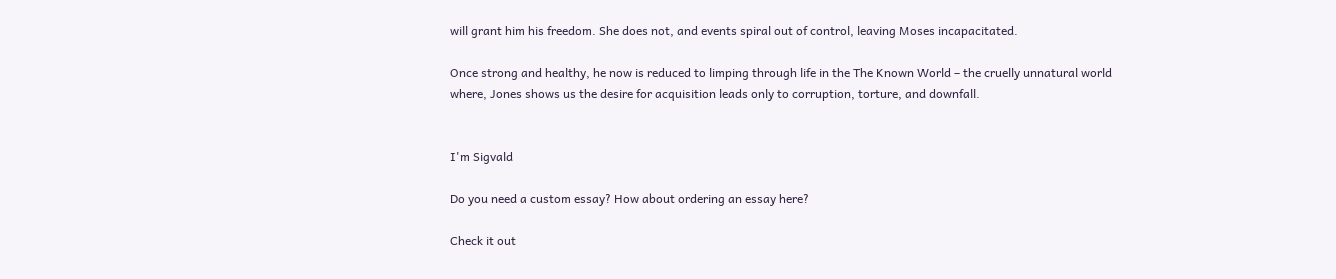will grant him his freedom. She does not, and events spiral out of control, leaving Moses incapacitated.

Once strong and healthy, he now is reduced to limping through life in the The Known World – the cruelly unnatural world where, Jones shows us the desire for acquisition leads only to corruption, torture, and downfall.


I'm Sigvald

Do you need a custom essay? How about ordering an essay here?

Check it out